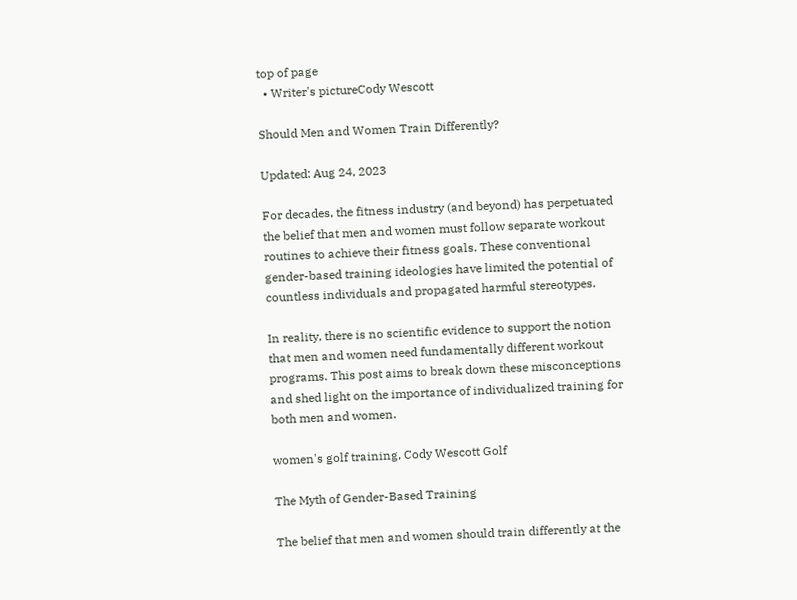top of page
  • Writer's pictureCody Wescott

Should Men and Women Train Differently?

Updated: Aug 24, 2023

For decades, the fitness industry (and beyond) has perpetuated the belief that men and women must follow separate workout routines to achieve their fitness goals. These conventional gender-based training ideologies have limited the potential of countless individuals and propagated harmful stereotypes.

In reality, there is no scientific evidence to support the notion that men and women need fundamentally different workout programs. This post aims to break down these misconceptions and shed light on the importance of individualized training for both men and women.

women's golf training, Cody Wescott Golf

The Myth of Gender-Based Training

The belief that men and women should train differently at the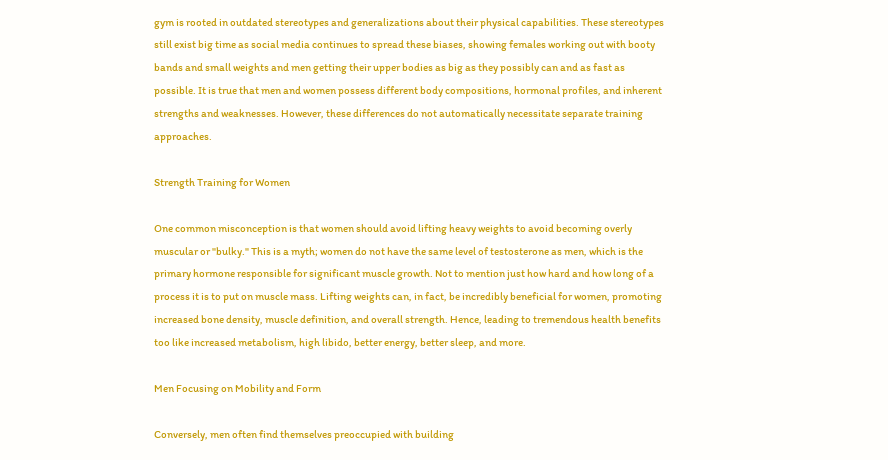gym is rooted in outdated stereotypes and generalizations about their physical capabilities. These stereotypes still exist big time as social media continues to spread these biases, showing females working out with booty bands and small weights and men getting their upper bodies as big as they possibly can and as fast as possible. It is true that men and women possess different body compositions, hormonal profiles, and inherent strengths and weaknesses. However, these differences do not automatically necessitate separate training approaches.

Strength Training for Women

One common misconception is that women should avoid lifting heavy weights to avoid becoming overly muscular or "bulky." This is a myth; women do not have the same level of testosterone as men, which is the primary hormone responsible for significant muscle growth. Not to mention just how hard and how long of a process it is to put on muscle mass. Lifting weights can, in fact, be incredibly beneficial for women, promoting increased bone density, muscle definition, and overall strength. Hence, leading to tremendous health benefits too like increased metabolism, high libido, better energy, better sleep, and more.

Men Focusing on Mobility and Form

Conversely, men often find themselves preoccupied with building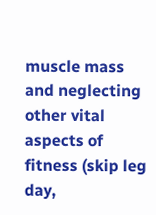muscle mass and neglecting other vital aspects of fitness (skip leg day,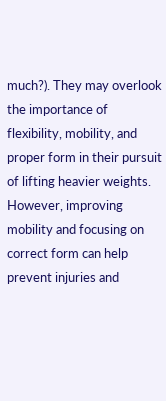much?). They may overlook the importance of flexibility, mobility, and proper form in their pursuit of lifting heavier weights. However, improving mobility and focusing on correct form can help prevent injuries and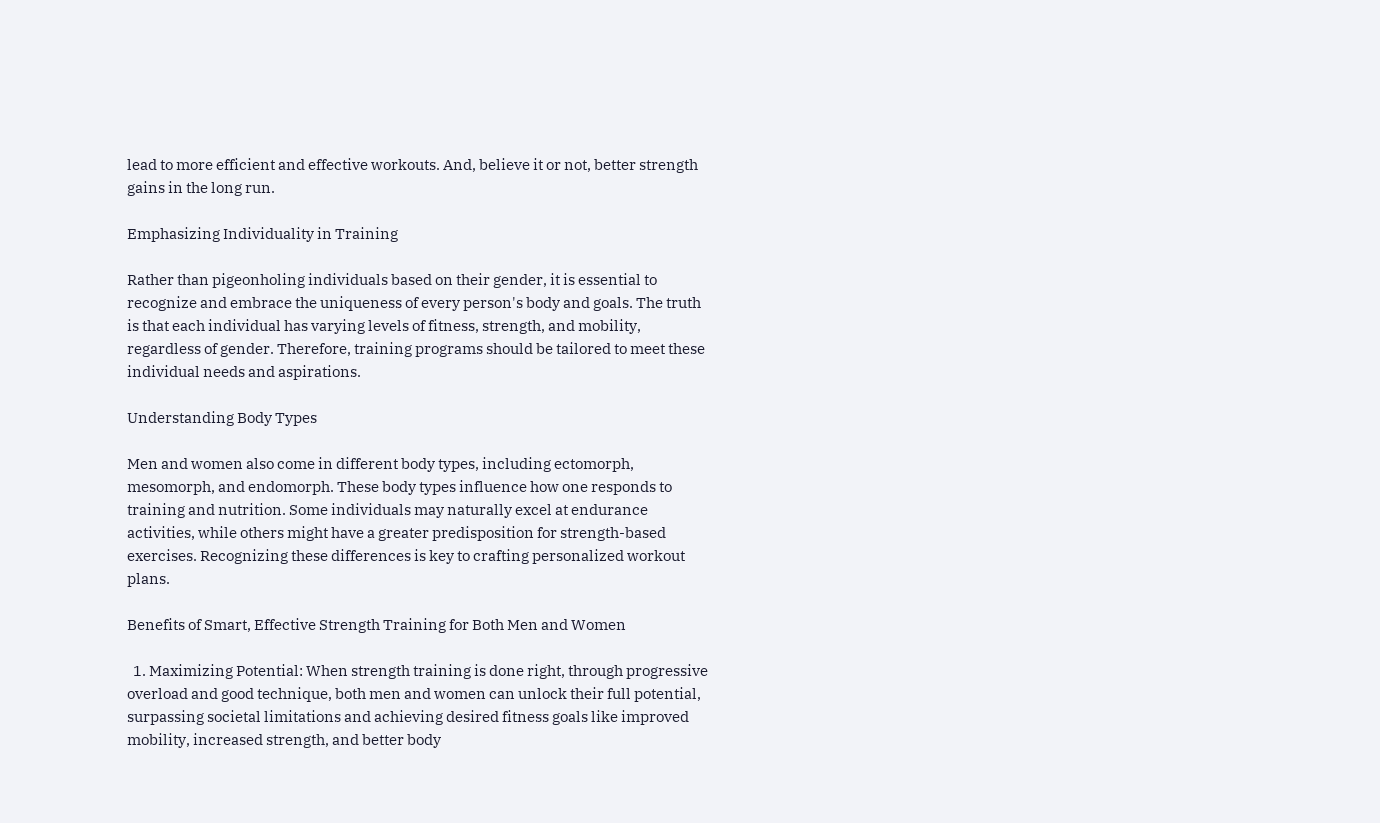lead to more efficient and effective workouts. And, believe it or not, better strength gains in the long run.

Emphasizing Individuality in Training

Rather than pigeonholing individuals based on their gender, it is essential to recognize and embrace the uniqueness of every person's body and goals. The truth is that each individual has varying levels of fitness, strength, and mobility, regardless of gender. Therefore, training programs should be tailored to meet these individual needs and aspirations.

Understanding Body Types

Men and women also come in different body types, including ectomorph, mesomorph, and endomorph. These body types influence how one responds to training and nutrition. Some individuals may naturally excel at endurance activities, while others might have a greater predisposition for strength-based exercises. Recognizing these differences is key to crafting personalized workout plans.

Benefits of Smart, Effective Strength Training for Both Men and Women

  1. Maximizing Potential: When strength training is done right, through progressive overload and good technique, both men and women can unlock their full potential, surpassing societal limitations and achieving desired fitness goals like improved mobility, increased strength, and better body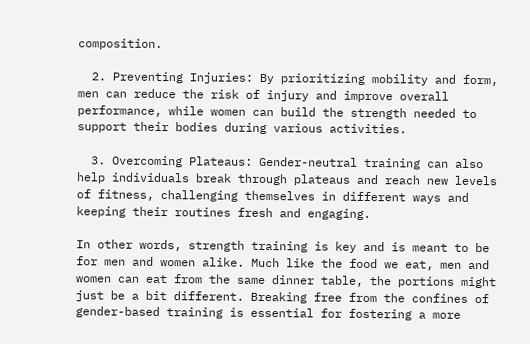composition.

  2. Preventing Injuries: By prioritizing mobility and form, men can reduce the risk of injury and improve overall performance, while women can build the strength needed to support their bodies during various activities.

  3. Overcoming Plateaus: Gender-neutral training can also help individuals break through plateaus and reach new levels of fitness, challenging themselves in different ways and keeping their routines fresh and engaging.

In other words, strength training is key and is meant to be for men and women alike. Much like the food we eat, men and women can eat from the same dinner table, the portions might just be a bit different. Breaking free from the confines of gender-based training is essential for fostering a more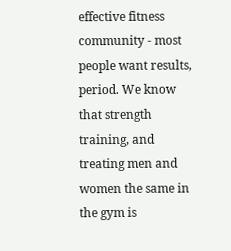effective fitness community - most people want results, period. We know that strength training, and treating men and women the same in the gym is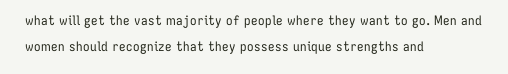what will get the vast majority of people where they want to go. Men and women should recognize that they possess unique strengths and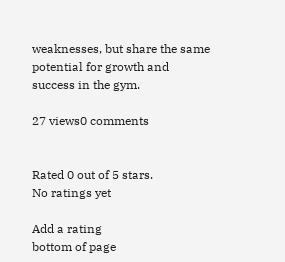weaknesses, but share the same potential for growth and success in the gym.

27 views0 comments


Rated 0 out of 5 stars.
No ratings yet

Add a rating
bottom of page